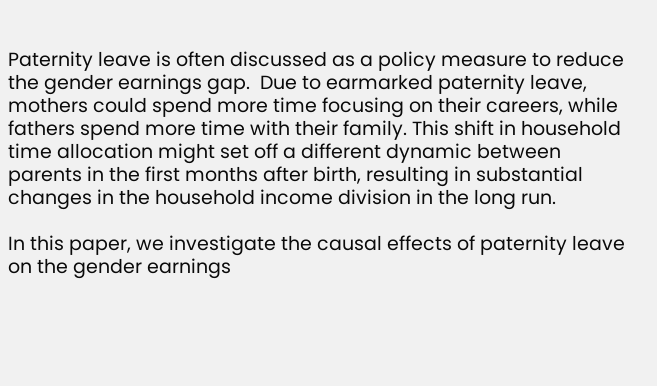Paternity leave is often discussed as a policy measure to reduce the gender earnings gap.  Due to earmarked paternity leave, mothers could spend more time focusing on their careers, while fathers spend more time with their family. This shift in household time allocation might set off a different dynamic between parents in the first months after birth, resulting in substantial changes in the household income division in the long run.

In this paper, we investigate the causal effects of paternity leave on the gender earnings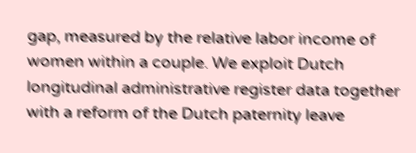gap, measured by the relative labor income of women within a couple. We exploit Dutch longitudinal administrative register data together with a reform of the Dutch paternity leave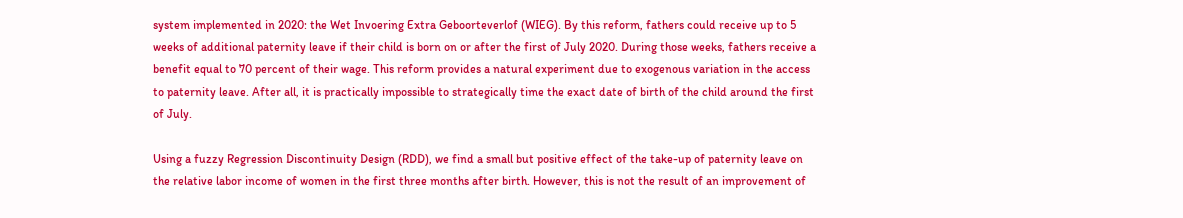system implemented in 2020: the Wet Invoering Extra Geboorteverlof (WIEG). By this reform, fathers could receive up to 5 weeks of additional paternity leave if their child is born on or after the first of July 2020. During those weeks, fathers receive a benefit equal to 70 percent of their wage. This reform provides a natural experiment due to exogenous variation in the access to paternity leave. After all, it is practically impossible to strategically time the exact date of birth of the child around the first of July.

Using a fuzzy Regression Discontinuity Design (RDD), we find a small but positive effect of the take-up of paternity leave on the relative labor income of women in the first three months after birth. However, this is not the result of an improvement of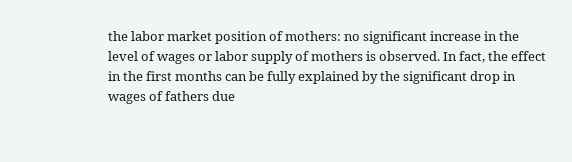the labor market position of mothers: no significant increase in the level of wages or labor supply of mothers is observed. In fact, the effect in the first months can be fully explained by the significant drop in wages of fathers due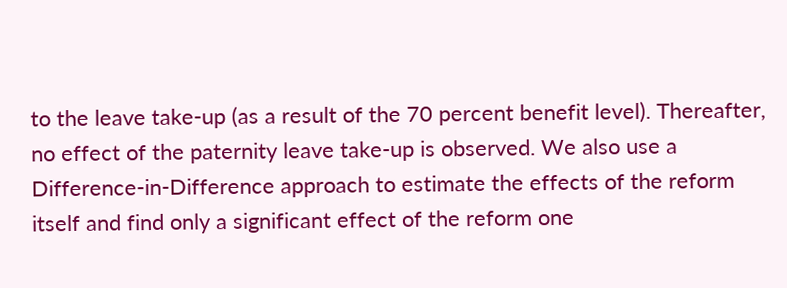to the leave take-up (as a result of the 70 percent benefit level). Thereafter, no effect of the paternity leave take-up is observed. We also use a Difference-in-Difference approach to estimate the effects of the reform itself and find only a significant effect of the reform one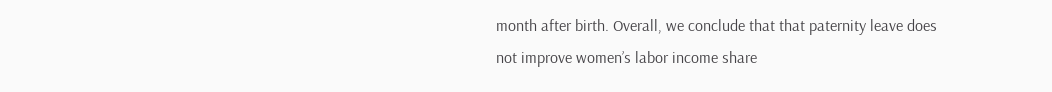month after birth. Overall, we conclude that that paternity leave does not improve women’s labor income share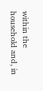within the household and, in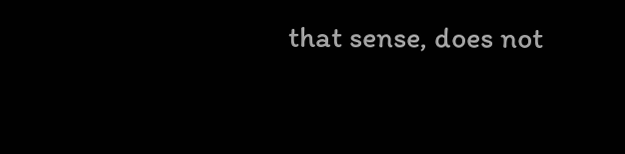that sense, does not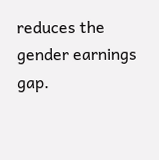reduces the gender earnings gap.